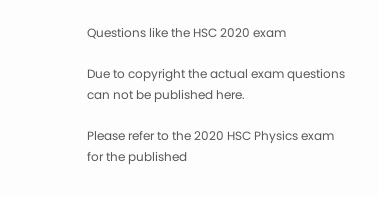Questions like the HSC 2020 exam

Due to copyright the actual exam questions can not be published here.

Please refer to the 2020 HSC Physics exam for the published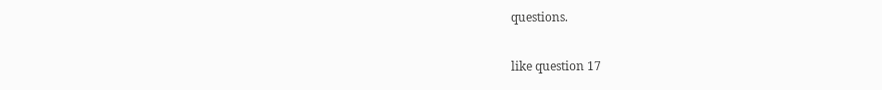questions.

like question 17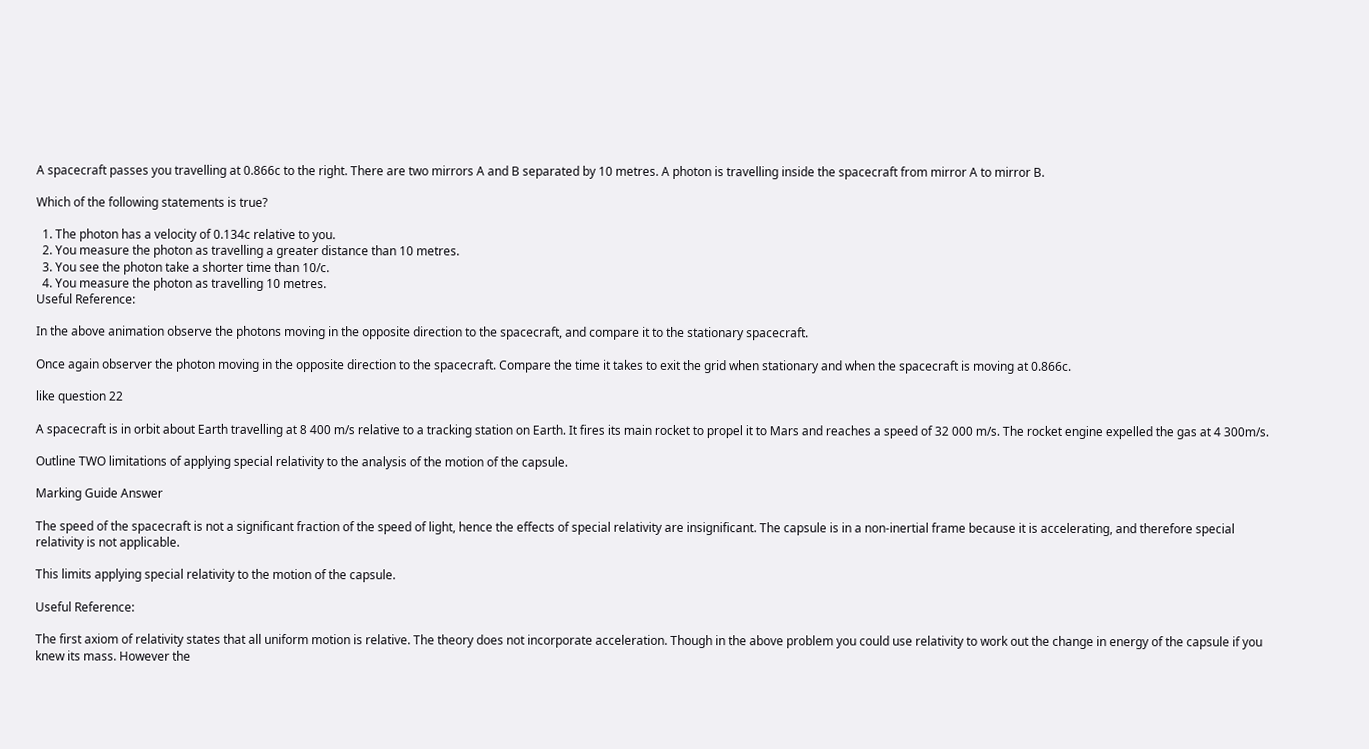A spacecraft passes you travelling at 0.866c to the right. There are two mirrors A and B separated by 10 metres. A photon is travelling inside the spacecraft from mirror A to mirror B.

Which of the following statements is true?

  1. The photon has a velocity of 0.134c relative to you.
  2. You measure the photon as travelling a greater distance than 10 metres.
  3. You see the photon take a shorter time than 10/c.
  4. You measure the photon as travelling 10 metres.
Useful Reference:

In the above animation observe the photons moving in the opposite direction to the spacecraft, and compare it to the stationary spacecraft.

Once again observer the photon moving in the opposite direction to the spacecraft. Compare the time it takes to exit the grid when stationary and when the spacecraft is moving at 0.866c.

like question 22

A spacecraft is in orbit about Earth travelling at 8 400 m/s relative to a tracking station on Earth. It fires its main rocket to propel it to Mars and reaches a speed of 32 000 m/s. The rocket engine expelled the gas at 4 300m/s.

Outline TWO limitations of applying special relativity to the analysis of the motion of the capsule.

Marking Guide Answer

The speed of the spacecraft is not a significant fraction of the speed of light, hence the effects of special relativity are insignificant. The capsule is in a non-inertial frame because it is accelerating, and therefore special relativity is not applicable.

This limits applying special relativity to the motion of the capsule.

Useful Reference:

The first axiom of relativity states that all uniform motion is relative. The theory does not incorporate acceleration. Though in the above problem you could use relativity to work out the change in energy of the capsule if you knew its mass. However the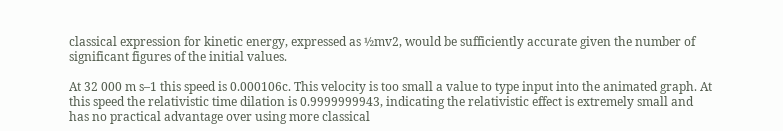classical expression for kinetic energy, expressed as ½mv2, would be sufficiently accurate given the number of significant figures of the initial values.

At 32 000 m s–1 this speed is 0.000106c. This velocity is too small a value to type input into the animated graph. At this speed the relativistic time dilation is 0.9999999943, indicating the relativistic effect is extremely small and has no practical advantage over using more classical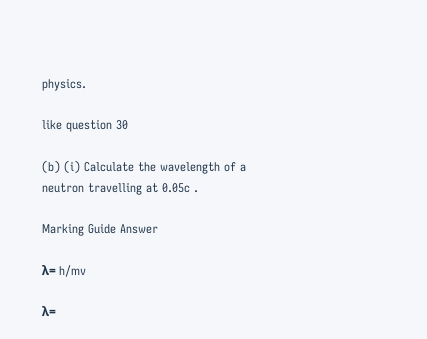physics.

like question 30

(b) (i) Calculate the wavelength of a neutron travelling at 0.05c .

Marking Guide Answer

λ= h/mv

λ=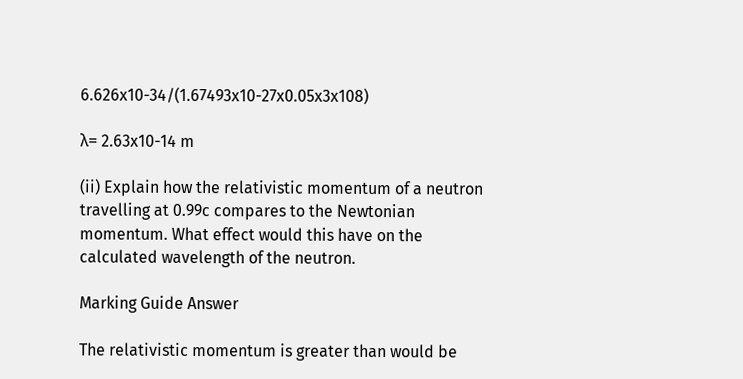6.626x10-34/(1.67493x10-27x0.05x3x108)

λ= 2.63x10-14 m

(ii) Explain how the relativistic momentum of a neutron travelling at 0.99c compares to the Newtonian momentum. What effect would this have on the calculated wavelength of the neutron.

Marking Guide Answer

The relativistic momentum is greater than would be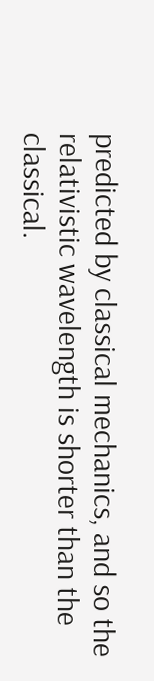predicted by classical mechanics, and so the relativistic wavelength is shorter than the classical.